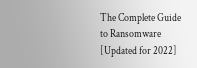The Complete Guide to Ransomware [Updated for 2022]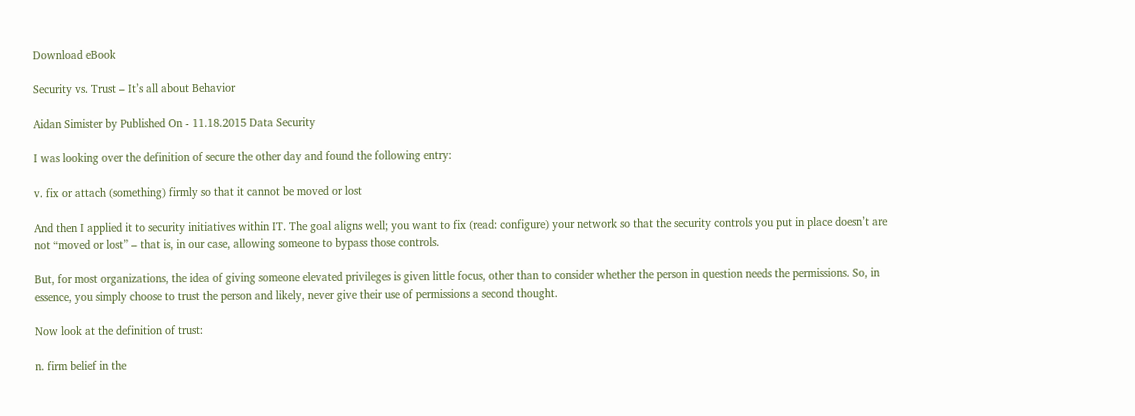Download eBook

Security vs. Trust – It’s all about Behavior

Aidan Simister by Published On - 11.18.2015 Data Security

I was looking over the definition of secure the other day and found the following entry:

v. fix or attach (something) firmly so that it cannot be moved or lost

And then I applied it to security initiatives within IT. The goal aligns well; you want to fix (read: configure) your network so that the security controls you put in place doesn’t are not “moved or lost” – that is, in our case, allowing someone to bypass those controls.

But, for most organizations, the idea of giving someone elevated privileges is given little focus, other than to consider whether the person in question needs the permissions. So, in essence, you simply choose to trust the person and likely, never give their use of permissions a second thought.

Now look at the definition of trust:

n. firm belief in the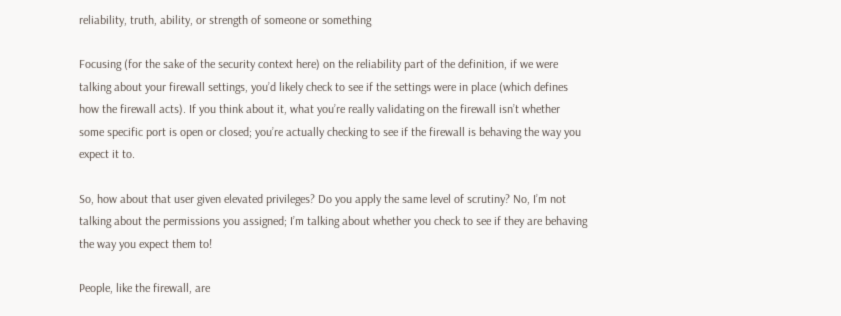reliability, truth, ability, or strength of someone or something

Focusing (for the sake of the security context here) on the reliability part of the definition, if we were talking about your firewall settings, you’d likely check to see if the settings were in place (which defines how the firewall acts). If you think about it, what you’re really validating on the firewall isn’t whether some specific port is open or closed; you’re actually checking to see if the firewall is behaving the way you expect it to.

So, how about that user given elevated privileges? Do you apply the same level of scrutiny? No, I’m not talking about the permissions you assigned; I’m talking about whether you check to see if they are behaving the way you expect them to!

People, like the firewall, are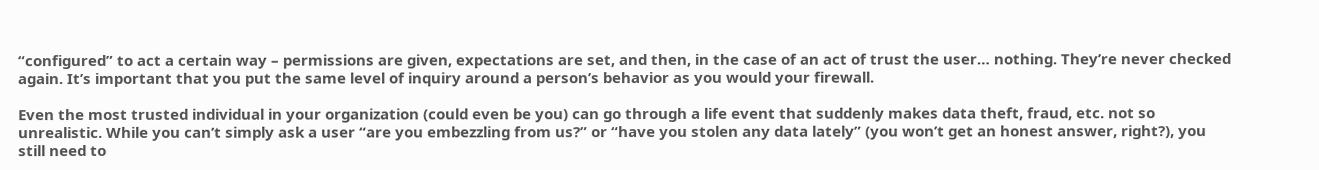“configured” to act a certain way – permissions are given, expectations are set, and then, in the case of an act of trust the user… nothing. They’re never checked again. It’s important that you put the same level of inquiry around a person’s behavior as you would your firewall.

Even the most trusted individual in your organization (could even be you) can go through a life event that suddenly makes data theft, fraud, etc. not so unrealistic. While you can’t simply ask a user “are you embezzling from us?” or “have you stolen any data lately” (you won’t get an honest answer, right?), you still need to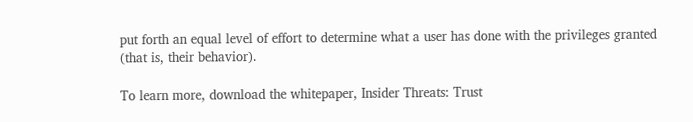put forth an equal level of effort to determine what a user has done with the privileges granted (that is, their behavior).

To learn more, download the whitepaper, Insider Threats: Trust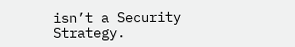isn’t a Security Strategy.